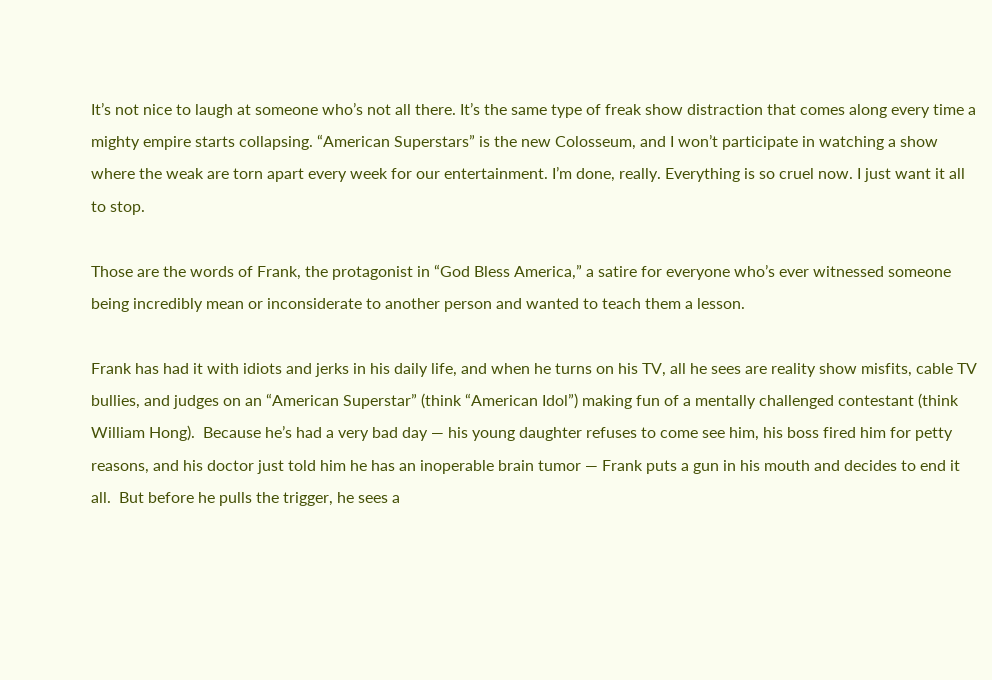It’s not nice to laugh at someone who’s not all there. It’s the same type of freak show distraction that comes along every time a mighty empire starts collapsing. “American Superstars” is the new Colosseum, and I won’t participate in watching a show where the weak are torn apart every week for our entertainment. I’m done, really. Everything is so cruel now. I just want it all to stop.

Those are the words of Frank, the protagonist in “God Bless America,” a satire for everyone who’s ever witnessed someone being incredibly mean or inconsiderate to another person and wanted to teach them a lesson.

Frank has had it with idiots and jerks in his daily life, and when he turns on his TV, all he sees are reality show misfits, cable TV bullies, and judges on an “American Superstar” (think “American Idol”) making fun of a mentally challenged contestant (think William Hong).  Because he’s had a very bad day — his young daughter refuses to come see him, his boss fired him for petty reasons, and his doctor just told him he has an inoperable brain tumor — Frank puts a gun in his mouth and decides to end it all.  But before he pulls the trigger, he sees a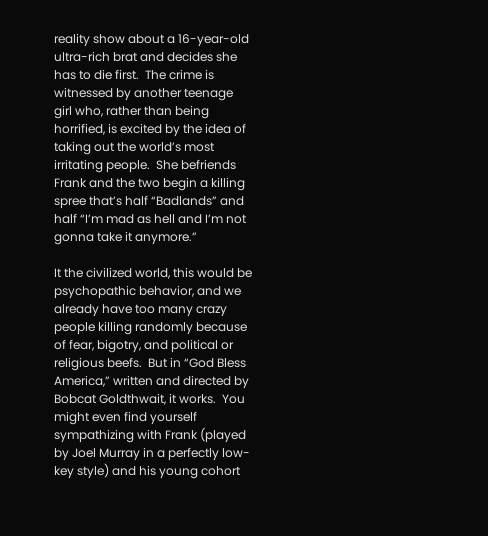reality show about a 16-year-old ultra-rich brat and decides she has to die first.  The crime is witnessed by another teenage girl who, rather than being horrified, is excited by the idea of taking out the world’s most irritating people.  She befriends Frank and the two begin a killing spree that’s half “Badlands” and half “I’m mad as hell and I’m not gonna take it anymore.”

It the civilized world, this would be psychopathic behavior, and we already have too many crazy people killing randomly because of fear, bigotry, and political or religious beefs.  But in “God Bless America,” written and directed by Bobcat Goldthwait, it works.  You might even find yourself sympathizing with Frank (played by Joel Murray in a perfectly low-key style) and his young cohort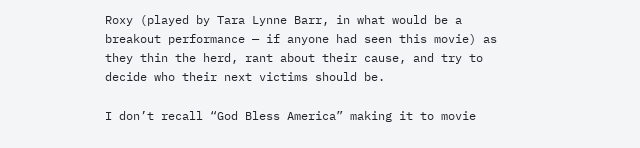Roxy (played by Tara Lynne Barr, in what would be a breakout performance — if anyone had seen this movie) as they thin the herd, rant about their cause, and try to decide who their next victims should be.

I don’t recall “God Bless America” making it to movie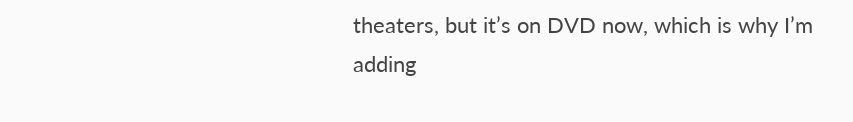theaters, but it’s on DVD now, which is why I’m adding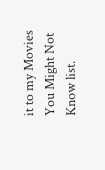it to my Movies You Might Not Know list.